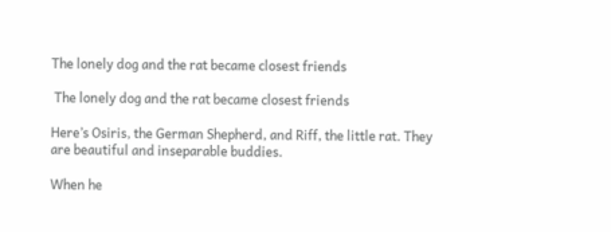The lonely dog and the rat became closest friends

 The lonely dog and the rat became closest friends

Here’s Osiris, the German Shepherd, and Riff, the little rat. They are beautiful and inseparable buddies.

When he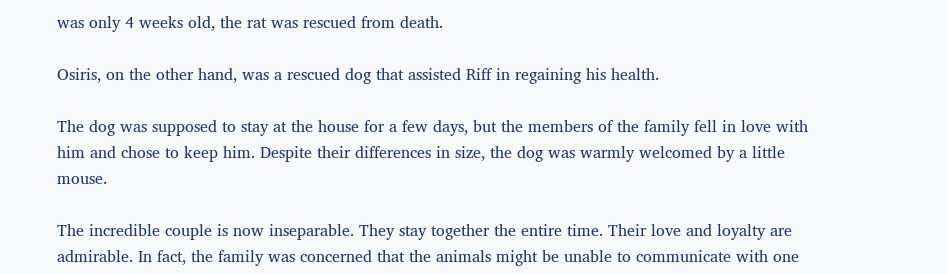was only 4 weeks old, the rat was rescued from death.

Osiris, on the other hand, was a rescued dog that assisted Riff in regaining his health.

The dog was supposed to stay at the house for a few days, but the members of the family fell in love with him and chose to keep him. Despite their differences in size, the dog was warmly welcomed by a little mouse.

The incredible couple is now inseparable. They stay together the entire time. Their love and loyalty are admirable. In fact, the family was concerned that the animals might be unable to communicate with one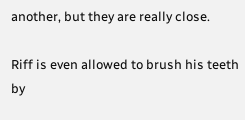another, but they are really close.

Riff is even allowed to brush his teeth by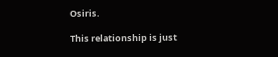Osiris.

This relationship is just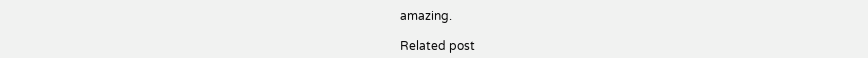amazing.

Related post